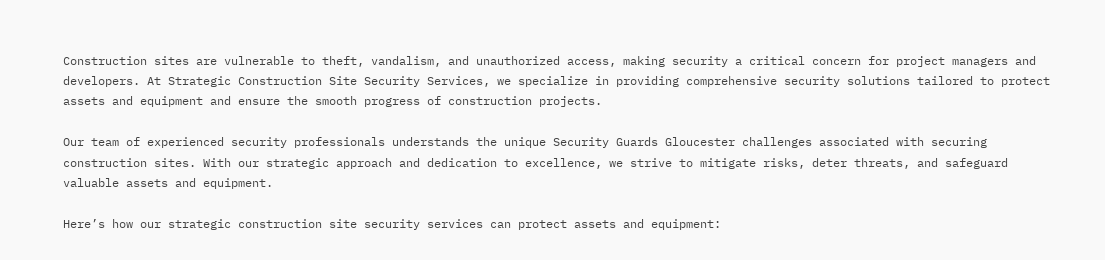Construction sites are vulnerable to theft, vandalism, and unauthorized access, making security a critical concern for project managers and developers. At Strategic Construction Site Security Services, we specialize in providing comprehensive security solutions tailored to protect assets and equipment and ensure the smooth progress of construction projects.

Our team of experienced security professionals understands the unique Security Guards Gloucester challenges associated with securing construction sites. With our strategic approach and dedication to excellence, we strive to mitigate risks, deter threats, and safeguard valuable assets and equipment.

Here’s how our strategic construction site security services can protect assets and equipment: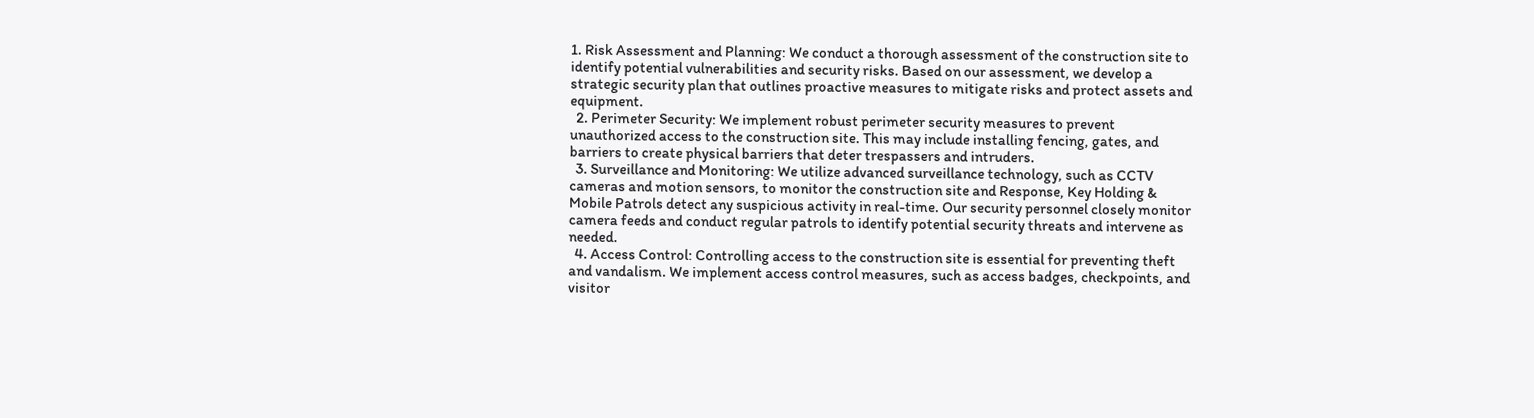1. Risk Assessment and Planning: We conduct a thorough assessment of the construction site to identify potential vulnerabilities and security risks. Based on our assessment, we develop a strategic security plan that outlines proactive measures to mitigate risks and protect assets and equipment.
  2. Perimeter Security: We implement robust perimeter security measures to prevent unauthorized access to the construction site. This may include installing fencing, gates, and barriers to create physical barriers that deter trespassers and intruders.
  3. Surveillance and Monitoring: We utilize advanced surveillance technology, such as CCTV cameras and motion sensors, to monitor the construction site and Response, Key Holding & Mobile Patrols detect any suspicious activity in real-time. Our security personnel closely monitor camera feeds and conduct regular patrols to identify potential security threats and intervene as needed.
  4. Access Control: Controlling access to the construction site is essential for preventing theft and vandalism. We implement access control measures, such as access badges, checkpoints, and visitor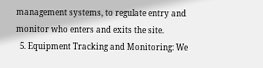management systems, to regulate entry and monitor who enters and exits the site.
  5. Equipment Tracking and Monitoring: We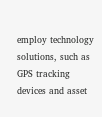employ technology solutions, such as GPS tracking devices and asset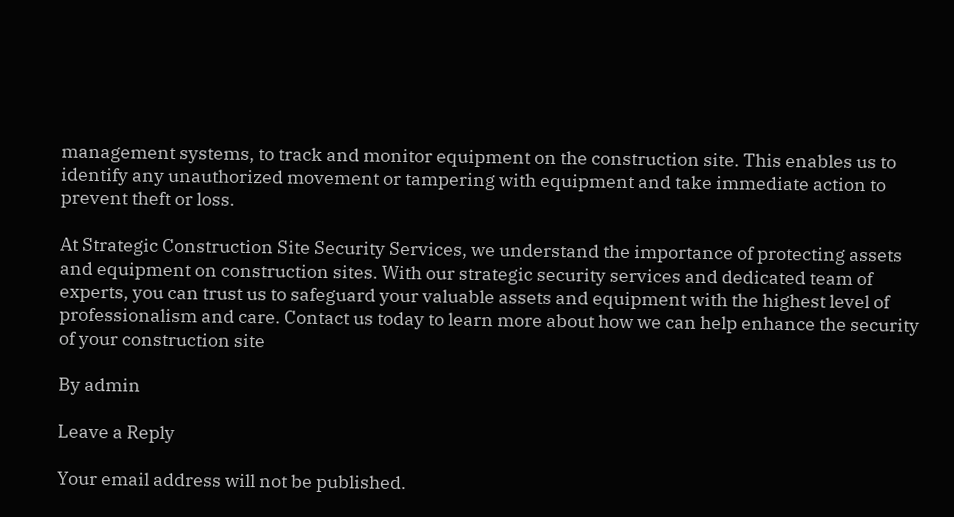management systems, to track and monitor equipment on the construction site. This enables us to identify any unauthorized movement or tampering with equipment and take immediate action to prevent theft or loss.

At Strategic Construction Site Security Services, we understand the importance of protecting assets and equipment on construction sites. With our strategic security services and dedicated team of experts, you can trust us to safeguard your valuable assets and equipment with the highest level of professionalism and care. Contact us today to learn more about how we can help enhance the security of your construction site

By admin

Leave a Reply

Your email address will not be published.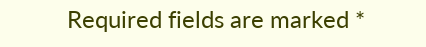Required fields are marked *